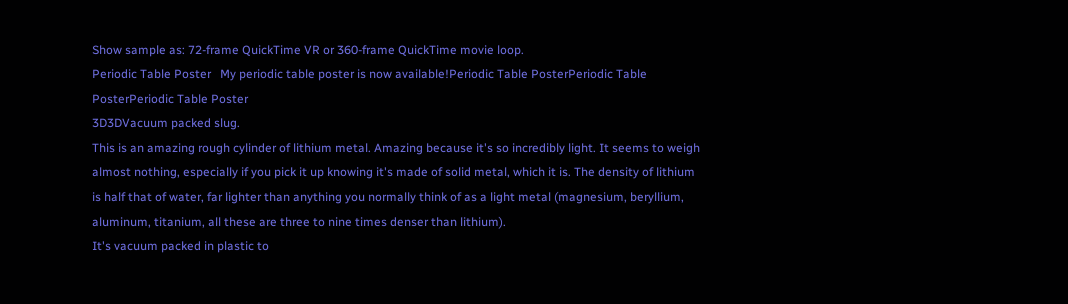Show sample as: 72-frame QuickTime VR or 360-frame QuickTime movie loop.
Periodic Table Poster   My periodic table poster is now available!Periodic Table PosterPeriodic Table PosterPeriodic Table Poster
3D3DVacuum packed slug.
This is an amazing rough cylinder of lithium metal. Amazing because it's so incredibly light. It seems to weigh almost nothing, especially if you pick it up knowing it's made of solid metal, which it is. The density of lithium is half that of water, far lighter than anything you normally think of as a light metal (magnesium, beryllium, aluminum, titanium, all these are three to nine times denser than lithium).
It's vacuum packed in plastic to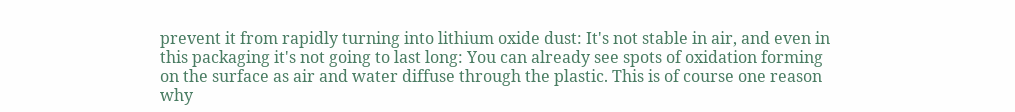prevent it from rapidly turning into lithium oxide dust: It's not stable in air, and even in this packaging it's not going to last long: You can already see spots of oxidation forming on the surface as air and water diffuse through the plastic. This is of course one reason why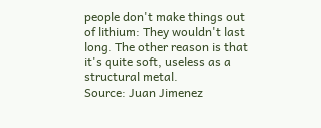people don't make things out of lithium: They wouldn't last long. The other reason is that it's quite soft, useless as a structural metal.
Source: Juan Jimenez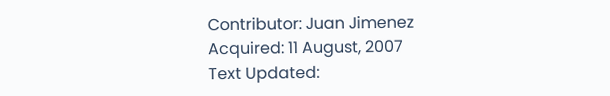Contributor: Juan Jimenez
Acquired: 11 August, 2007
Text Updated: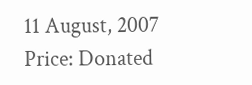11 August, 2007
Price: Donated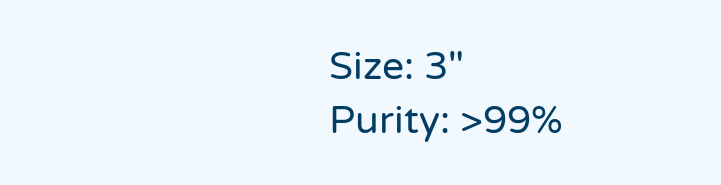Size: 3"
Purity: >99%